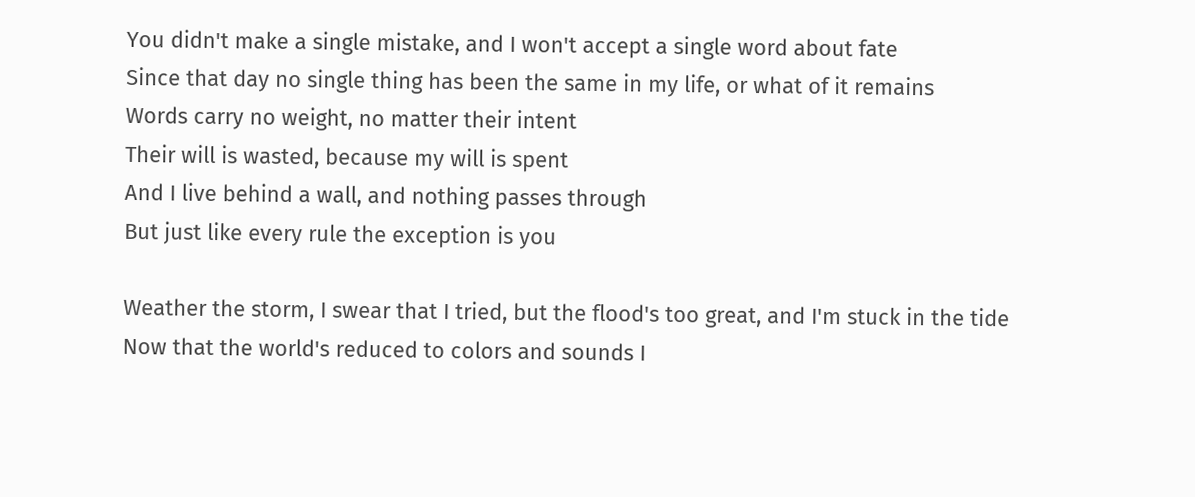You didn't make a single mistake, and I won't accept a single word about fate
Since that day no single thing has been the same in my life, or what of it remains
Words carry no weight, no matter their intent
Their will is wasted, because my will is spent
And I live behind a wall, and nothing passes through
But just like every rule the exception is you

Weather the storm, I swear that I tried, but the flood's too great, and I'm stuck in the tide
Now that the world's reduced to colors and sounds I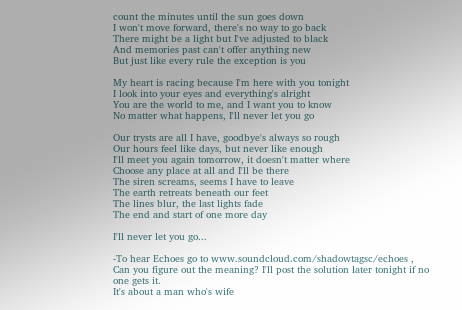count the minutes until the sun goes down
I won't move forward, there's no way to go back
There might be a light but I've adjusted to black
And memories past can't offer anything new
But just like every rule the exception is you

My heart is racing because I'm here with you tonight
I look into your eyes and everything's alright
You are the world to me, and I want you to know
No matter what happens, I'll never let you go

Our trysts are all I have, goodbye's always so rough
Our hours feel like days, but never like enough
I'll meet you again tomorrow, it doesn't matter where
Choose any place at all and I'll be there
The siren screams, seems I have to leave
The earth retreats beneath our feet
The lines blur, the last lights fade
The end and start of one more day

I'll never let you go...

-To hear Echoes go to www.soundcloud.com/shadowtagsc/echoes , Can you figure out the meaning? I'll post the solution later tonight if no one gets it.
It's about a man who's wife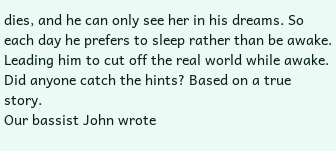dies, and he can only see her in his dreams. So each day he prefers to sleep rather than be awake. Leading him to cut off the real world while awake. Did anyone catch the hints? Based on a true story.
Our bassist John wrote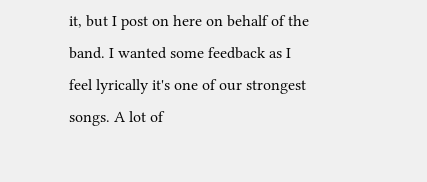it, but I post on here on behalf of the band. I wanted some feedback as I feel lyrically it's one of our strongest songs. A lot of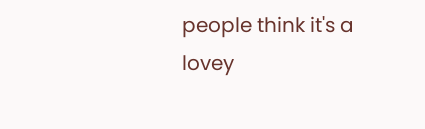people think it's a lovey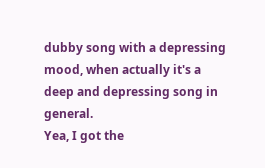dubby song with a depressing mood, when actually it's a deep and depressing song in general.
Yea, I got the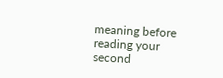meaning before reading your second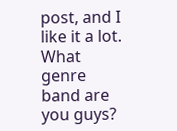post, and I like it a lot. What genre band are you guys?